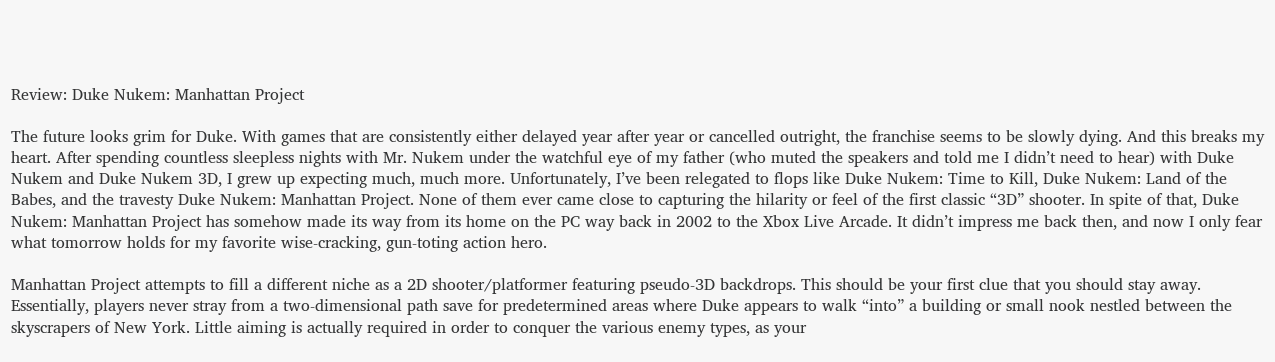Review: Duke Nukem: Manhattan Project

The future looks grim for Duke. With games that are consistently either delayed year after year or cancelled outright, the franchise seems to be slowly dying. And this breaks my heart. After spending countless sleepless nights with Mr. Nukem under the watchful eye of my father (who muted the speakers and told me I didn’t need to hear) with Duke Nukem and Duke Nukem 3D, I grew up expecting much, much more. Unfortunately, I’ve been relegated to flops like Duke Nukem: Time to Kill, Duke Nukem: Land of the Babes, and the travesty Duke Nukem: Manhattan Project. None of them ever came close to capturing the hilarity or feel of the first classic “3D” shooter. In spite of that, Duke Nukem: Manhattan Project has somehow made its way from its home on the PC way back in 2002 to the Xbox Live Arcade. It didn’t impress me back then, and now I only fear what tomorrow holds for my favorite wise-cracking, gun-toting action hero.

Manhattan Project attempts to fill a different niche as a 2D shooter/platformer featuring pseudo-3D backdrops. This should be your first clue that you should stay away. Essentially, players never stray from a two-dimensional path save for predetermined areas where Duke appears to walk “into” a building or small nook nestled between the skyscrapers of New York. Little aiming is actually required in order to conquer the various enemy types, as your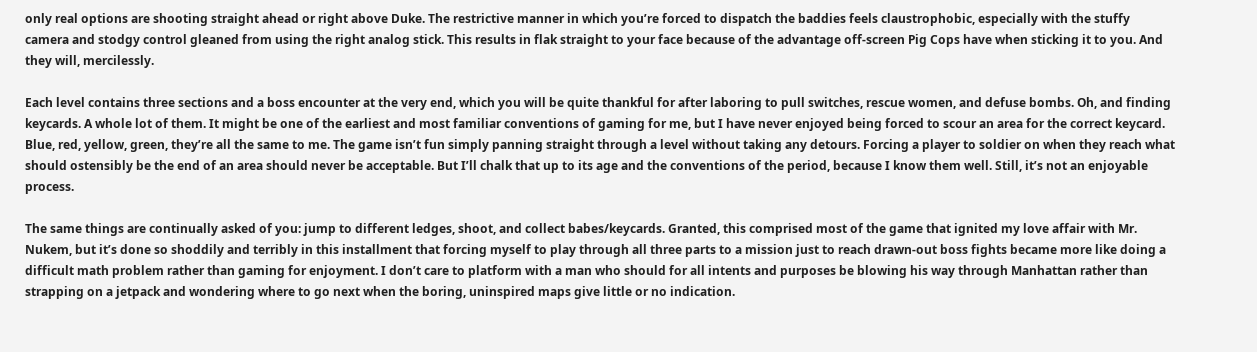only real options are shooting straight ahead or right above Duke. The restrictive manner in which you’re forced to dispatch the baddies feels claustrophobic, especially with the stuffy camera and stodgy control gleaned from using the right analog stick. This results in flak straight to your face because of the advantage off-screen Pig Cops have when sticking it to you. And they will, mercilessly.

Each level contains three sections and a boss encounter at the very end, which you will be quite thankful for after laboring to pull switches, rescue women, and defuse bombs. Oh, and finding keycards. A whole lot of them. It might be one of the earliest and most familiar conventions of gaming for me, but I have never enjoyed being forced to scour an area for the correct keycard. Blue, red, yellow, green, they’re all the same to me. The game isn’t fun simply panning straight through a level without taking any detours. Forcing a player to soldier on when they reach what should ostensibly be the end of an area should never be acceptable. But I’ll chalk that up to its age and the conventions of the period, because I know them well. Still, it’s not an enjoyable process.

The same things are continually asked of you: jump to different ledges, shoot, and collect babes/keycards. Granted, this comprised most of the game that ignited my love affair with Mr. Nukem, but it’s done so shoddily and terribly in this installment that forcing myself to play through all three parts to a mission just to reach drawn-out boss fights became more like doing a difficult math problem rather than gaming for enjoyment. I don’t care to platform with a man who should for all intents and purposes be blowing his way through Manhattan rather than strapping on a jetpack and wondering where to go next when the boring, uninspired maps give little or no indication.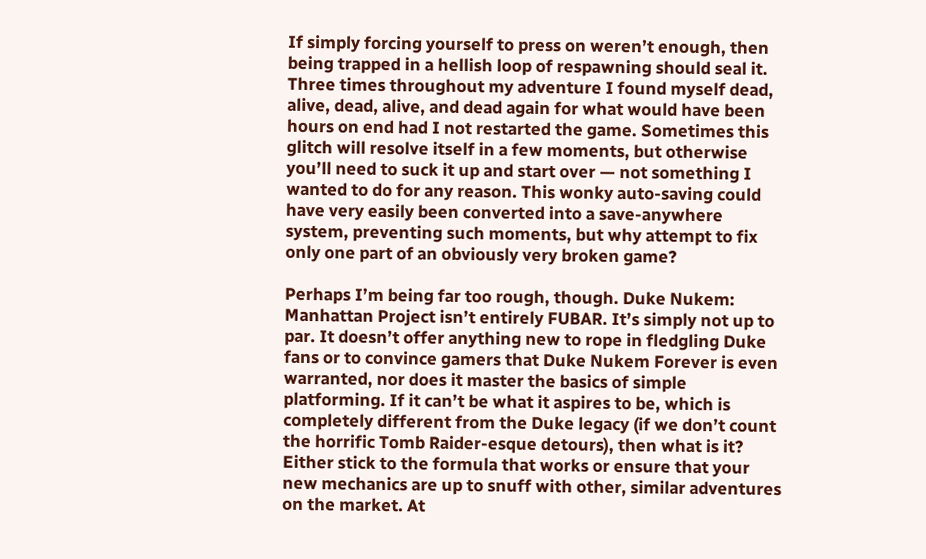If simply forcing yourself to press on weren’t enough, then being trapped in a hellish loop of respawning should seal it. Three times throughout my adventure I found myself dead, alive, dead, alive, and dead again for what would have been hours on end had I not restarted the game. Sometimes this glitch will resolve itself in a few moments, but otherwise you’ll need to suck it up and start over — not something I wanted to do for any reason. This wonky auto-saving could have very easily been converted into a save-anywhere system, preventing such moments, but why attempt to fix only one part of an obviously very broken game?

Perhaps I’m being far too rough, though. Duke Nukem: Manhattan Project isn’t entirely FUBAR. It’s simply not up to par. It doesn’t offer anything new to rope in fledgling Duke fans or to convince gamers that Duke Nukem Forever is even warranted, nor does it master the basics of simple platforming. If it can’t be what it aspires to be, which is completely different from the Duke legacy (if we don’t count the horrific Tomb Raider-esque detours), then what is it? Either stick to the formula that works or ensure that your new mechanics are up to snuff with other, similar adventures on the market. At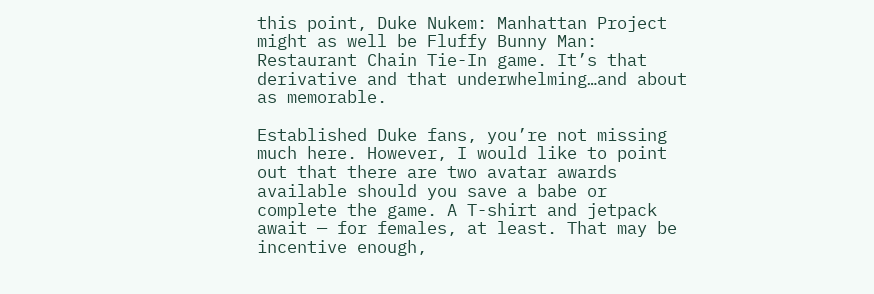this point, Duke Nukem: Manhattan Project might as well be Fluffy Bunny Man: Restaurant Chain Tie-In game. It’s that derivative and that underwhelming…and about as memorable.

Established Duke fans, you’re not missing much here. However, I would like to point out that there are two avatar awards available should you save a babe or complete the game. A T-shirt and jetpack await — for females, at least. That may be incentive enough,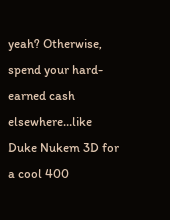yeah? Otherwise, spend your hard-earned cash elsewhere…like Duke Nukem 3D for a cool 400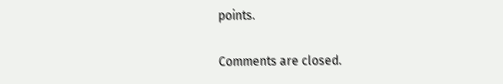points.

Comments are closed.